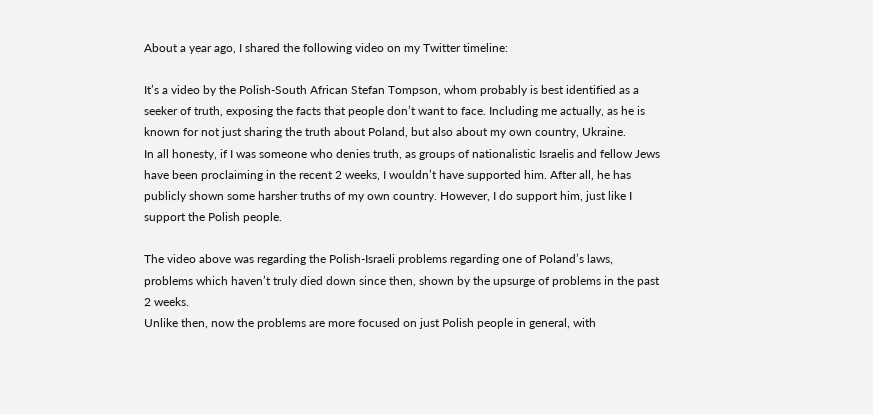About a year ago, I shared the following video on my Twitter timeline:

It’s a video by the Polish-South African Stefan Tompson, whom probably is best identified as a seeker of truth, exposing the facts that people don’t want to face. Including me actually, as he is known for not just sharing the truth about Poland, but also about my own country, Ukraine.
In all honesty, if I was someone who denies truth, as groups of nationalistic Israelis and fellow Jews have been proclaiming in the recent 2 weeks, I wouldn’t have supported him. After all, he has publicly shown some harsher truths of my own country. However, I do support him, just like I support the Polish people.

The video above was regarding the Polish-Israeli problems regarding one of Poland’s laws, problems which haven’t truly died down since then, shown by the upsurge of problems in the past 2 weeks.
Unlike then, now the problems are more focused on just Polish people in general, with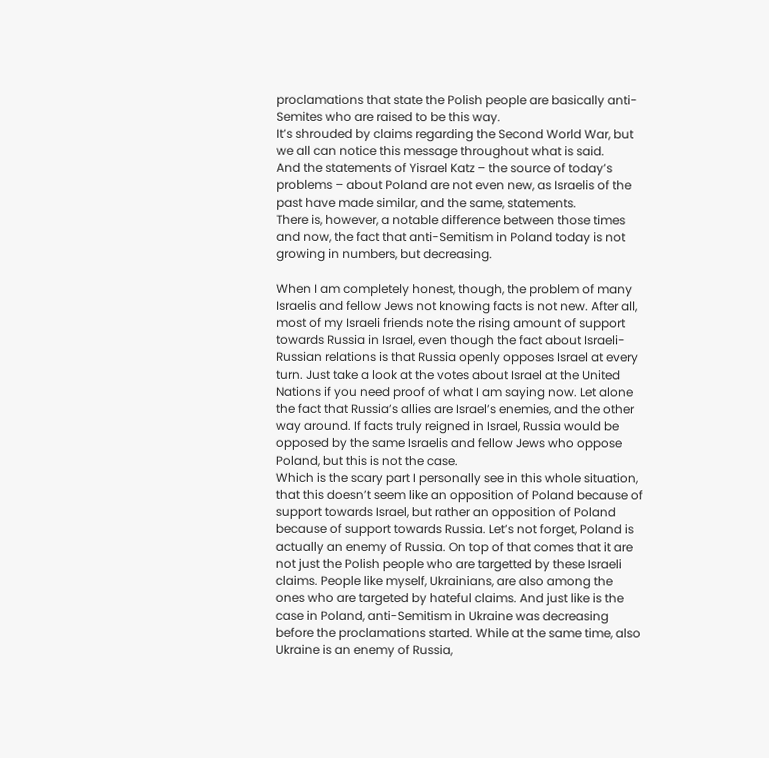proclamations that state the Polish people are basically anti-Semites who are raised to be this way.
It’s shrouded by claims regarding the Second World War, but we all can notice this message throughout what is said.
And the statements of Yisrael Katz – the source of today’s problems – about Poland are not even new, as Israelis of the past have made similar, and the same, statements.
There is, however, a notable difference between those times and now, the fact that anti-Semitism in Poland today is not growing in numbers, but decreasing.

When I am completely honest, though, the problem of many Israelis and fellow Jews not knowing facts is not new. After all, most of my Israeli friends note the rising amount of support towards Russia in Israel, even though the fact about Israeli-Russian relations is that Russia openly opposes Israel at every turn. Just take a look at the votes about Israel at the United Nations if you need proof of what I am saying now. Let alone the fact that Russia’s allies are Israel’s enemies, and the other way around. If facts truly reigned in Israel, Russia would be opposed by the same Israelis and fellow Jews who oppose Poland, but this is not the case.
Which is the scary part I personally see in this whole situation, that this doesn’t seem like an opposition of Poland because of support towards Israel, but rather an opposition of Poland because of support towards Russia. Let’s not forget, Poland is actually an enemy of Russia. On top of that comes that it are not just the Polish people who are targetted by these Israeli claims. People like myself, Ukrainians, are also among the ones who are targeted by hateful claims. And just like is the case in Poland, anti-Semitism in Ukraine was decreasing before the proclamations started. While at the same time, also Ukraine is an enemy of Russia,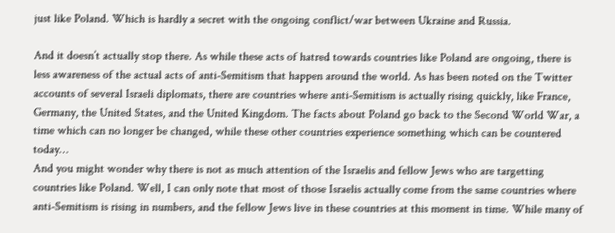just like Poland. Which is hardly a secret with the ongoing conflict/war between Ukraine and Russia.

And it doesn’t actually stop there. As while these acts of hatred towards countries like Poland are ongoing, there is less awareness of the actual acts of anti-Semitism that happen around the world. As has been noted on the Twitter accounts of several Israeli diplomats, there are countries where anti-Semitism is actually rising quickly, like France, Germany, the United States, and the United Kingdom. The facts about Poland go back to the Second World War, a time which can no longer be changed, while these other countries experience something which can be countered today…
And you might wonder why there is not as much attention of the Israelis and fellow Jews who are targetting countries like Poland. Well, I can only note that most of those Israelis actually come from the same countries where anti-Semitism is rising in numbers, and the fellow Jews live in these countries at this moment in time. While many of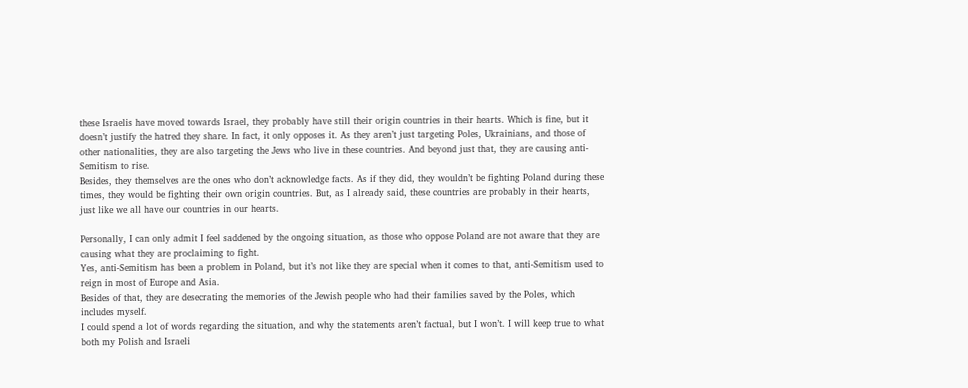these Israelis have moved towards Israel, they probably have still their origin countries in their hearts. Which is fine, but it doesn’t justify the hatred they share. In fact, it only opposes it. As they aren’t just targeting Poles, Ukrainians, and those of other nationalities, they are also targeting the Jews who live in these countries. And beyond just that, they are causing anti-Semitism to rise.
Besides, they themselves are the ones who don’t acknowledge facts. As if they did, they wouldn’t be fighting Poland during these times, they would be fighting their own origin countries. But, as I already said, these countries are probably in their hearts, just like we all have our countries in our hearts.

Personally, I can only admit I feel saddened by the ongoing situation, as those who oppose Poland are not aware that they are causing what they are proclaiming to fight.
Yes, anti-Semitism has been a problem in Poland, but it’s not like they are special when it comes to that, anti-Semitism used to reign in most of Europe and Asia.
Besides of that, they are desecrating the memories of the Jewish people who had their families saved by the Poles, which includes myself.
I could spend a lot of words regarding the situation, and why the statements aren’t factual, but I won’t. I will keep true to what both my Polish and Israeli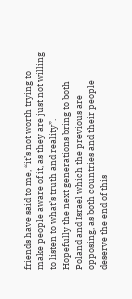friends have said to me, “it’s not worth trying to make people aware of it, as they are just not willing to listen to what’s truth and reality”.
Hopefully the next generations bring to both Poland and Israel which the previous are opposing, as both countries and their people deserve the end of this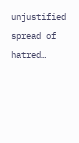unjustified spread of hatred…